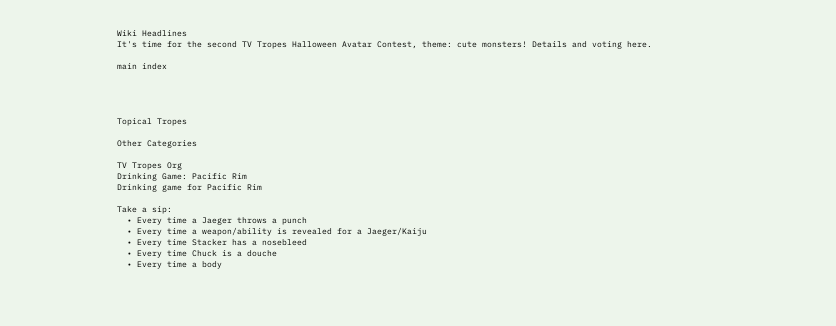Wiki Headlines
It's time for the second TV Tropes Halloween Avatar Contest, theme: cute monsters! Details and voting here.

main index




Topical Tropes

Other Categories

TV Tropes Org
Drinking Game: Pacific Rim
Drinking game for Pacific Rim

Take a sip:
  • Every time a Jaeger throws a punch
  • Every time a weapon/ability is revealed for a Jaeger/Kaiju
  • Every time Stacker has a nosebleed
  • Every time Chuck is a douche
  • Every time a body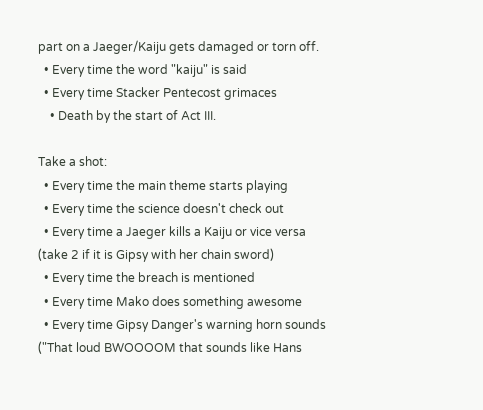part on a Jaeger/Kaiju gets damaged or torn off.
  • Every time the word "kaiju" is said
  • Every time Stacker Pentecost grimaces
    • Death by the start of Act III.

Take a shot:
  • Every time the main theme starts playing
  • Every time the science doesn't check out
  • Every time a Jaeger kills a Kaiju or vice versa (take 2 if it is Gipsy with her chain sword)
  • Every time the breach is mentioned
  • Every time Mako does something awesome
  • Every time Gipsy Danger's warning horn sounds ("That loud BWOOOOM that sounds like Hans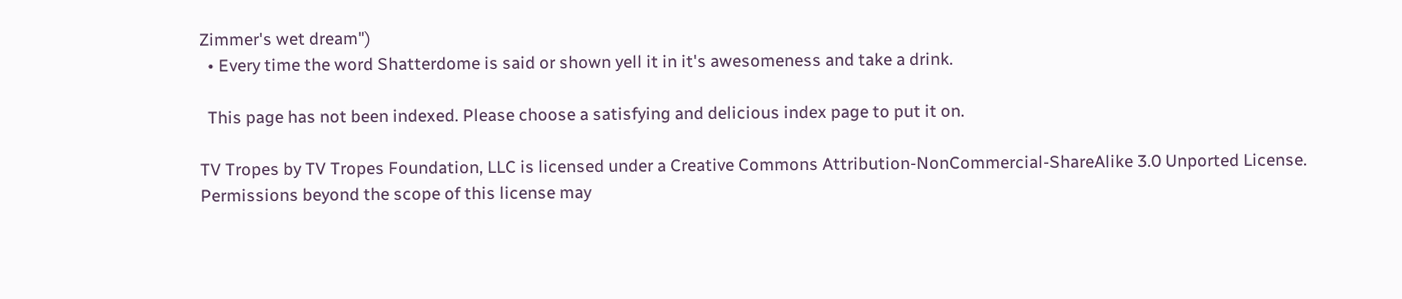Zimmer's wet dream")
  • Every time the word Shatterdome is said or shown yell it in it's awesomeness and take a drink.

  This page has not been indexed. Please choose a satisfying and delicious index page to put it on.

TV Tropes by TV Tropes Foundation, LLC is licensed under a Creative Commons Attribution-NonCommercial-ShareAlike 3.0 Unported License.
Permissions beyond the scope of this license may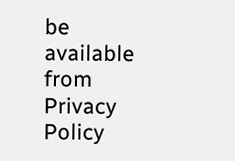be available from
Privacy Policy